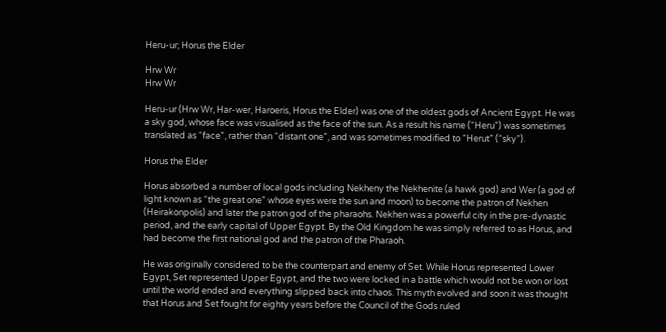Heru-ur; Horus the Elder

Hrw Wr
Hrw Wr

Heru-ur (Hrw Wr, Har-wer, Haroeris, Horus the Elder) was one of the oldest gods of Ancient Egypt. He was a sky god, whose face was visualised as the face of the sun. As a result his name (“Heru”) was sometimes translated as “face”, rather than “distant one”, and was sometimes modified to “Herut” (“sky”).

Horus the Elder

Horus absorbed a number of local gods including Nekheny the Nekhenite (a hawk god) and Wer (a god of light known as “the great one” whose eyes were the sun and moon) to become the patron of Nekhen (Heirakonpolis) and later the patron god of the pharaohs. Nekhen was a powerful city in the pre-dynastic period, and the early capital of Upper Egypt. By the Old Kingdom he was simply referred to as Horus, and had become the first national god and the patron of the Pharaoh.

He was originally considered to be the counterpart and enemy of Set. While Horus represented Lower Egypt, Set represented Upper Egypt, and the two were locked in a battle which would not be won or lost until the world ended and everything slipped back into chaos. This myth evolved and soon it was thought that Horus and Set fought for eighty years before the Council of the Gods ruled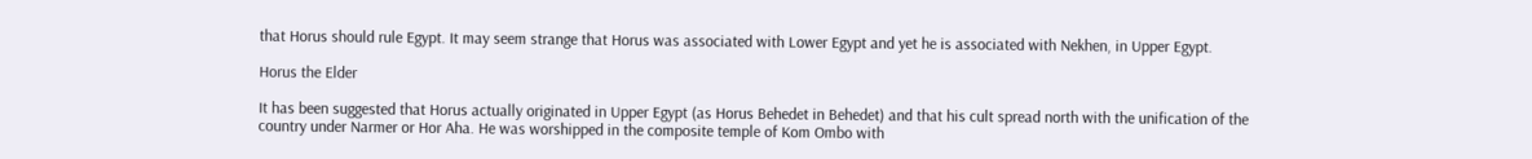that Horus should rule Egypt. It may seem strange that Horus was associated with Lower Egypt and yet he is associated with Nekhen, in Upper Egypt.

Horus the Elder

It has been suggested that Horus actually originated in Upper Egypt (as Horus Behedet in Behedet) and that his cult spread north with the unification of the country under Narmer or Hor Aha. He was worshipped in the composite temple of Kom Ombo with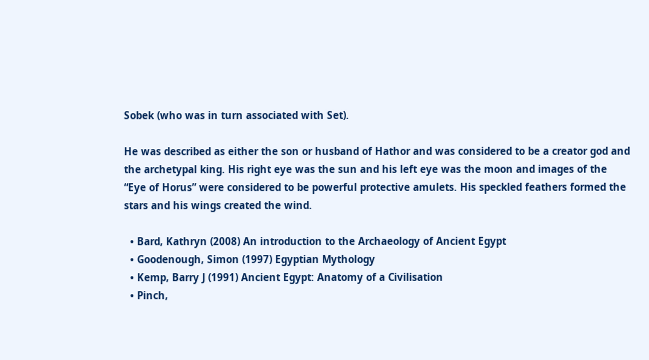Sobek (who was in turn associated with Set).

He was described as either the son or husband of Hathor and was considered to be a creator god and the archetypal king. His right eye was the sun and his left eye was the moon and images of the “Eye of Horus” were considered to be powerful protective amulets. His speckled feathers formed the stars and his wings created the wind.

  • Bard, Kathryn (2008) An introduction to the Archaeology of Ancient Egypt
  • Goodenough, Simon (1997) Egyptian Mythology
  • Kemp, Barry J (1991) Ancient Egypt: Anatomy of a Civilisation
  • Pinch,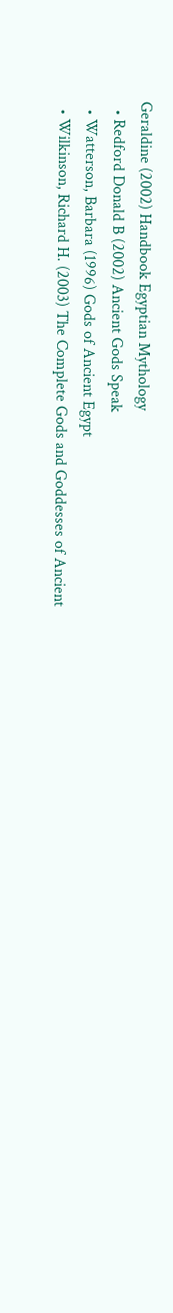Geraldine (2002) Handbook Egyptian Mythology
  • Redford Donald B (2002) Ancient Gods Speak
  • Watterson, Barbara (1996) Gods of Ancient Egypt
  • Wilkinson, Richard H. (2003) The Complete Gods and Goddesses of Ancient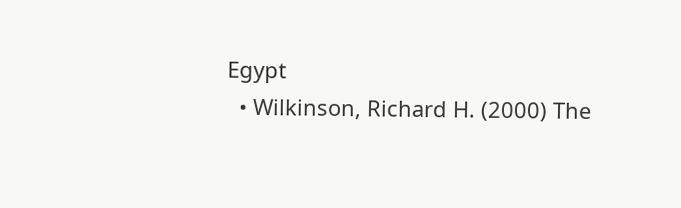Egypt
  • Wilkinson, Richard H. (2000) The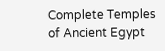Complete Temples of Ancient Egypt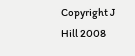Copyright J Hill 2008